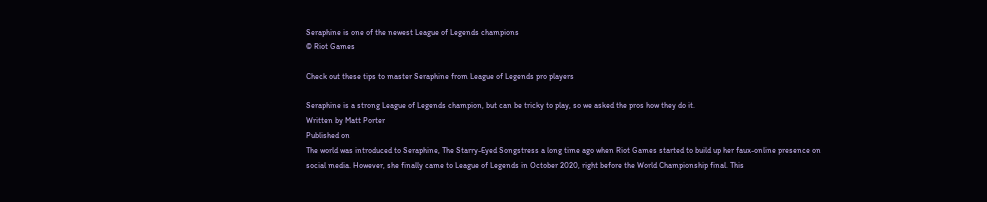Seraphine is one of the newest League of Legends champions
© Riot Games

Check out these tips to master Seraphine from League of Legends pro players

Seraphine is a strong League of Legends champion, but can be tricky to play, so we asked the pros how they do it.
Written by Matt Porter
Published on
The world was introduced to Seraphine, The Starry-Eyed Songstress a long time ago when Riot Games started to build up her faux-online presence on social media. However, she finally came to League of Legends in October 2020, right before the World Championship final. This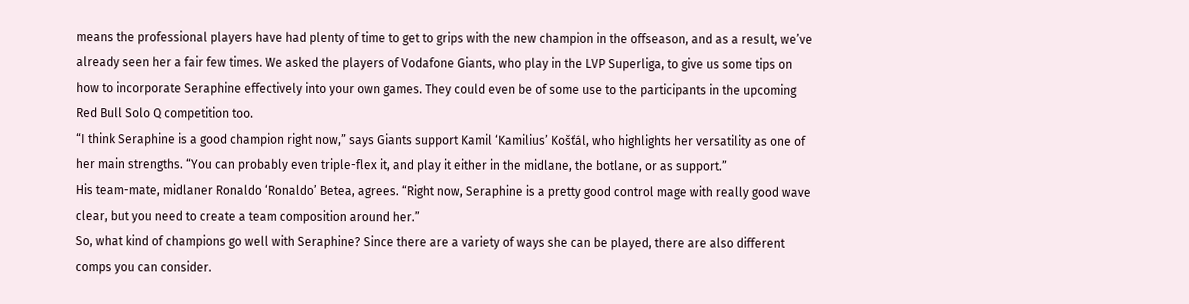means the professional players have had plenty of time to get to grips with the new champion in the offseason, and as a result, we’ve already seen her a fair few times. We asked the players of Vodafone Giants, who play in the LVP Superliga, to give us some tips on how to incorporate Seraphine effectively into your own games. They could even be of some use to the participants in the upcoming Red Bull Solo Q competition too.
“I think Seraphine is a good champion right now,” says Giants support Kamil ‘Kamilius’ Košťál, who highlights her versatility as one of her main strengths. “You can probably even triple-flex it, and play it either in the midlane, the botlane, or as support.”
His team-mate, midlaner Ronaldo ‘Ronaldo’ Betea, agrees. “Right now, Seraphine is a pretty good control mage with really good wave clear, but you need to create a team composition around her.”
So, what kind of champions go well with Seraphine? Since there are a variety of ways she can be played, there are also different comps you can consider.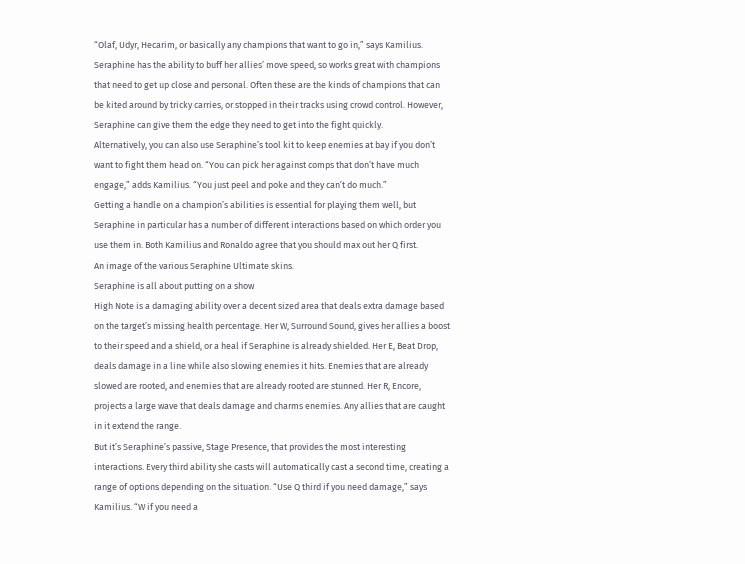“Olaf, Udyr, Hecarim, or basically any champions that want to go in,” says Kamilius. Seraphine has the ability to buff her allies’ move speed, so works great with champions that need to get up close and personal. Often these are the kinds of champions that can be kited around by tricky carries, or stopped in their tracks using crowd control. However, Seraphine can give them the edge they need to get into the fight quickly.
Alternatively, you can also use Seraphine’s tool kit to keep enemies at bay if you don’t want to fight them head on. “You can pick her against comps that don’t have much engage,” adds Kamilius. “You just peel and poke and they can’t do much.”
Getting a handle on a champion’s abilities is essential for playing them well, but Seraphine in particular has a number of different interactions based on which order you use them in. Both Kamilius and Ronaldo agree that you should max out her Q first.
An image of the various Seraphine Ultimate skins.
Seraphine is all about putting on a show
High Note is a damaging ability over a decent sized area that deals extra damage based on the target’s missing health percentage. Her W, Surround Sound, gives her allies a boost to their speed and a shield, or a heal if Seraphine is already shielded. Her E, Beat Drop, deals damage in a line while also slowing enemies it hits. Enemies that are already slowed are rooted, and enemies that are already rooted are stunned. Her R, Encore, projects a large wave that deals damage and charms enemies. Any allies that are caught in it extend the range.
But it’s Seraphine’s passive, Stage Presence, that provides the most interesting interactions. Every third ability she casts will automatically cast a second time, creating a range of options depending on the situation. “Use Q third if you need damage,” says Kamilius. “W if you need a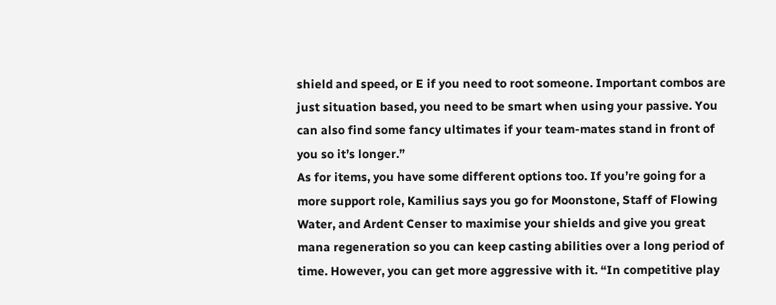shield and speed, or E if you need to root someone. Important combos are just situation based, you need to be smart when using your passive. You can also find some fancy ultimates if your team-mates stand in front of you so it’s longer.”
As for items, you have some different options too. If you’re going for a more support role, Kamilius says you go for Moonstone, Staff of Flowing Water, and Ardent Censer to maximise your shields and give you great mana regeneration so you can keep casting abilities over a long period of time. However, you can get more aggressive with it. “In competitive play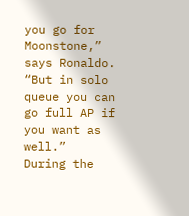you go for Moonstone,” says Ronaldo. “But in solo queue you can go full AP if you want as well.”
During the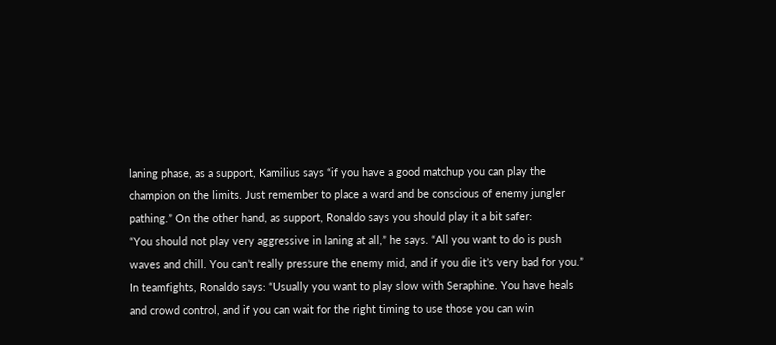laning phase, as a support, Kamilius says “if you have a good matchup you can play the champion on the limits. Just remember to place a ward and be conscious of enemy jungler pathing.” On the other hand, as support, Ronaldo says you should play it a bit safer:
“You should not play very aggressive in laning at all,” he says. “All you want to do is push waves and chill. You can’t really pressure the enemy mid, and if you die it’s very bad for you.”
In teamfights, Ronaldo says: “Usually you want to play slow with Seraphine. You have heals and crowd control, and if you can wait for the right timing to use those you can win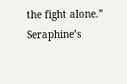the fight alone.”
Seraphine’s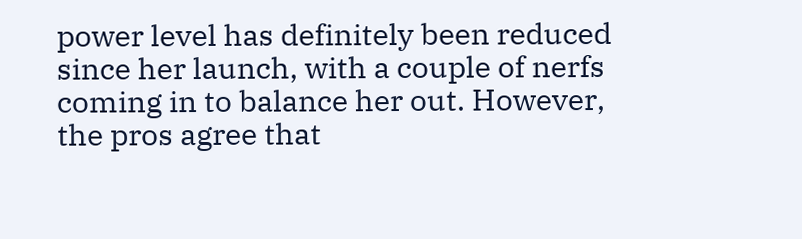power level has definitely been reduced since her launch, with a couple of nerfs coming in to balance her out. However, the pros agree that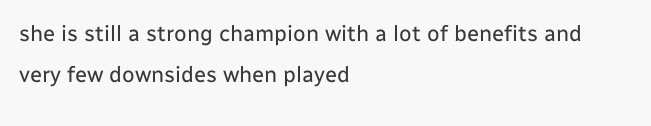she is still a strong champion with a lot of benefits and very few downsides when played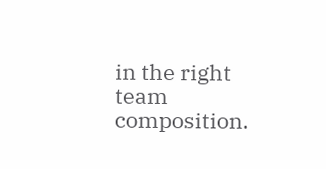in the right team composition.